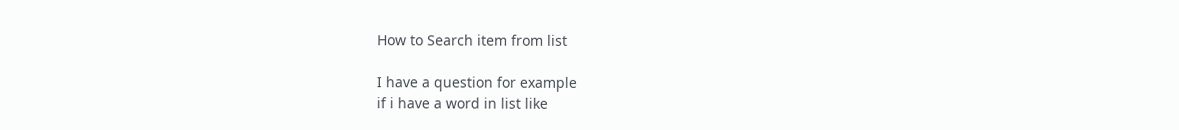How to Search item from list

I have a question for example
if i have a word in list like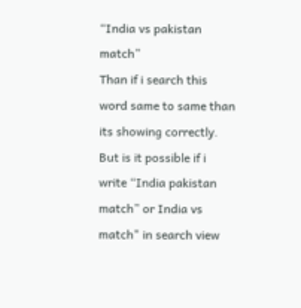“India vs pakistan match”
Than if i search this word same to same than its showing correctly.
But is it possible if i write “India pakistan match” or India vs match" in search view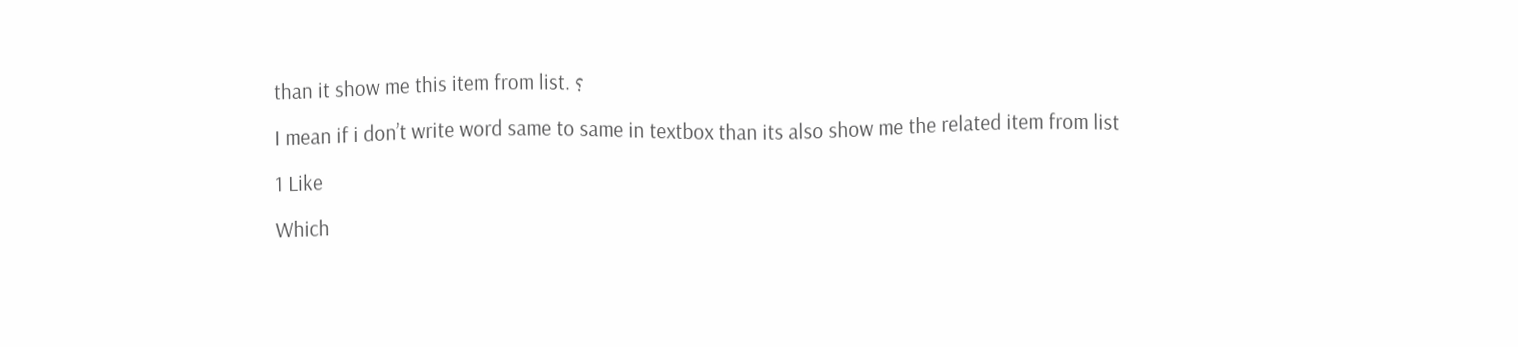than it show me this item from list. ؟

I mean if i don’t write word same to same in textbox than its also show me the related item from list

1 Like

Which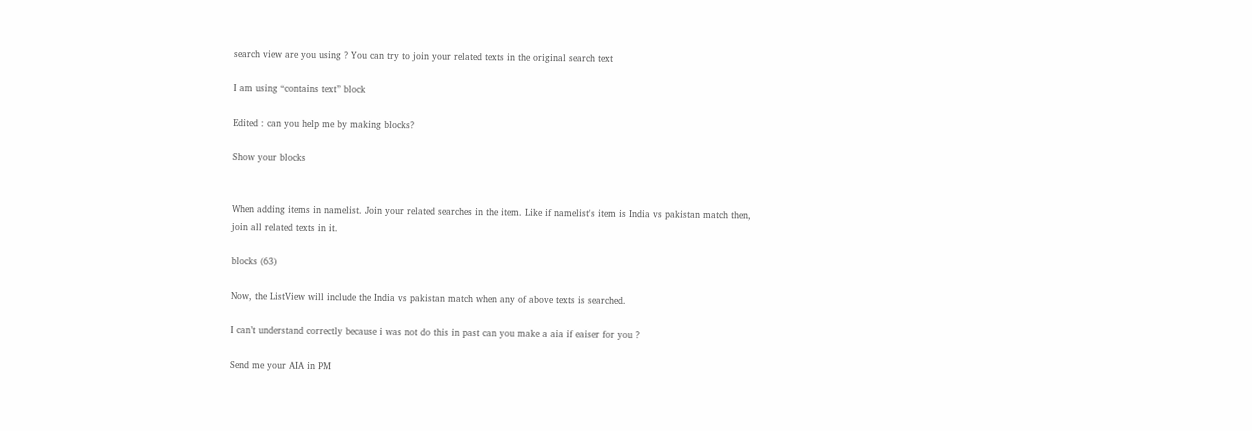search view are you using ? You can try to join your related texts in the original search text

I am using “contains text” block

Edited : can you help me by making blocks?

Show your blocks


When adding items in namelist. Join your related searches in the item. Like if namelist's item is India vs pakistan match then, join all related texts in it.

blocks (63)

Now, the ListView will include the India vs pakistan match when any of above texts is searched.

I can’t understand correctly because i was not do this in past can you make a aia if eaiser for you ?

Send me your AIA in PM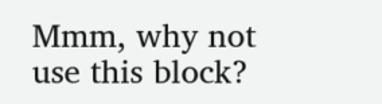Mmm, why not use this block?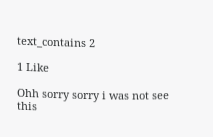text_contains 2

1 Like

Ohh sorry sorry i was not see this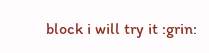block i will try it :grin: